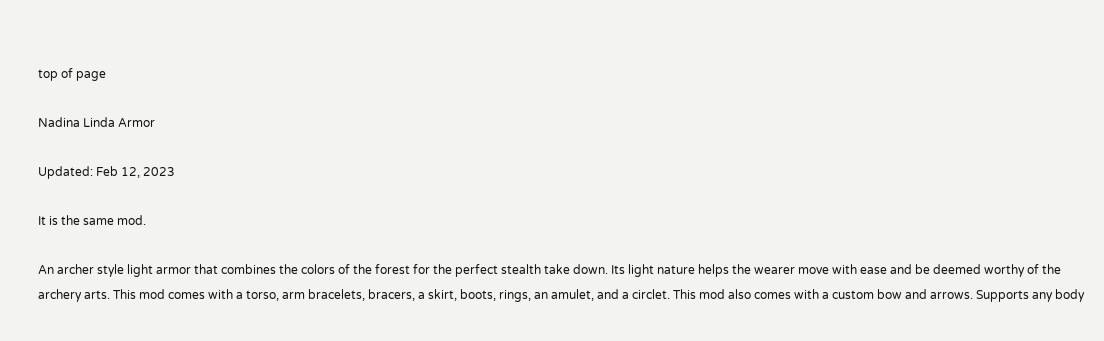top of page

Nadina Linda Armor

Updated: Feb 12, 2023

It is the same mod.

An archer style light armor that combines the colors of the forest for the perfect stealth take down. Its light nature helps the wearer move with ease and be deemed worthy of the archery arts. This mod comes with a torso, arm bracelets, bracers, a skirt, boots, rings, an amulet, and a circlet. This mod also comes with a custom bow and arrows. Supports any body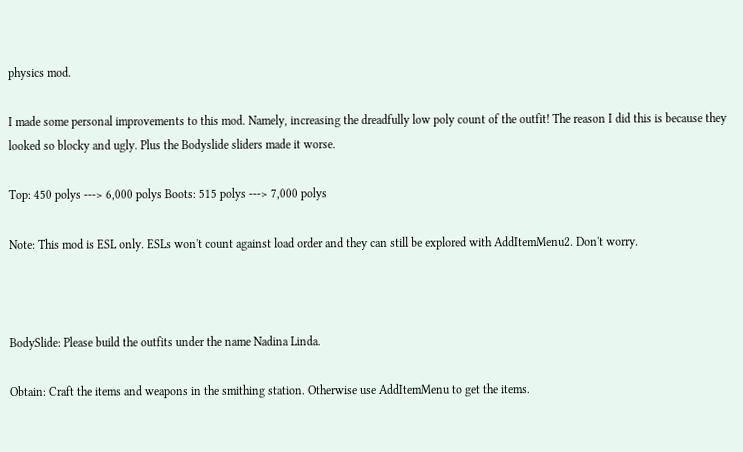physics mod.

I made some personal improvements to this mod. Namely, increasing the dreadfully low poly count of the outfit! The reason I did this is because they looked so blocky and ugly. Plus the Bodyslide sliders made it worse.

Top: 450 polys ---> 6,000 polys Boots: 515 polys ---> 7,000 polys

Note: This mod is ESL only. ESLs won't count against load order and they can still be explored with AddItemMenu2. Don't worry.



BodySlide: Please build the outfits under the name Nadina Linda.

Obtain: Craft the items and weapons in the smithing station. Otherwise use AddItemMenu to get the items.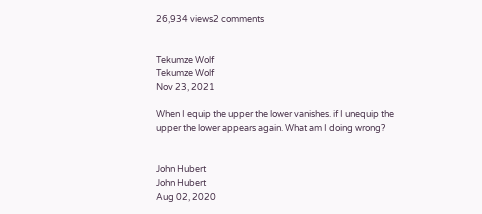26,934 views2 comments


Tekumze Wolf
Tekumze Wolf
Nov 23, 2021

When I equip the upper the lower vanishes. if I unequip the upper the lower appears again. What am I doing wrong?


John Hubert
John Hubert
Aug 02, 2020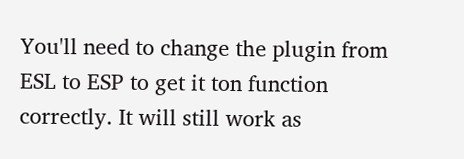You'll need to change the plugin from ESL to ESP to get it ton function correctly. It will still work as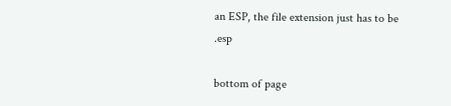an ESP, the file extension just has to be .esp

bottom of page